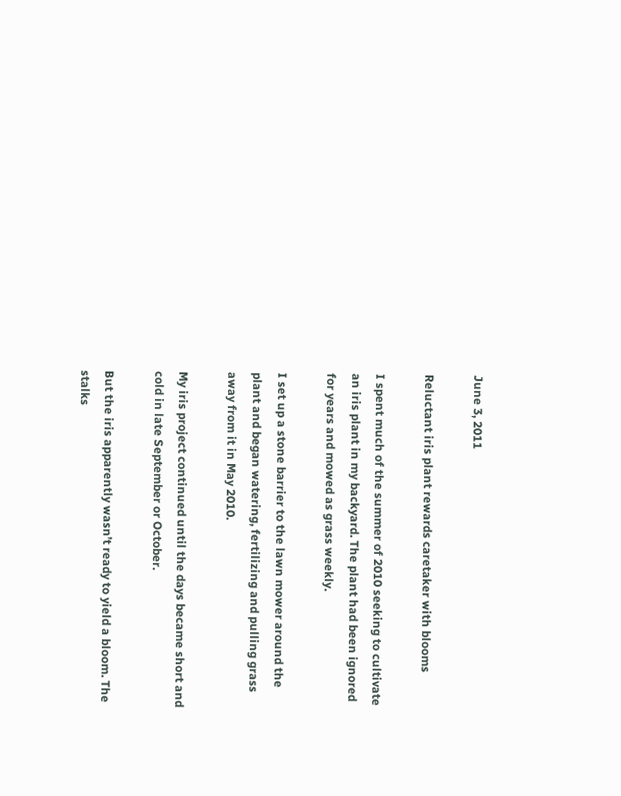June 3, 2011

Reluctant iris plant rewards caretaker with blooms

I spent much of the summer of 2010 seeking to cultivate an iris plant in my backyard. The plant had been ignored for years and mowed as grass weekly.

I set up a stone barrier to the lawn mower around the plant and began watering, fertilizing and pulling grass away from it in May 2010.

My iris project continued until the days became short and cold in late September or October.

But the iris apparently wasn’t ready to yield a bloom. The stalks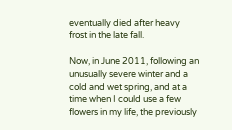eventually died after heavy frost in the late fall.

Now, in June 2011, following an unusually severe winter and a cold and wet spring, and at a time when I could use a few flowers in my life, the previously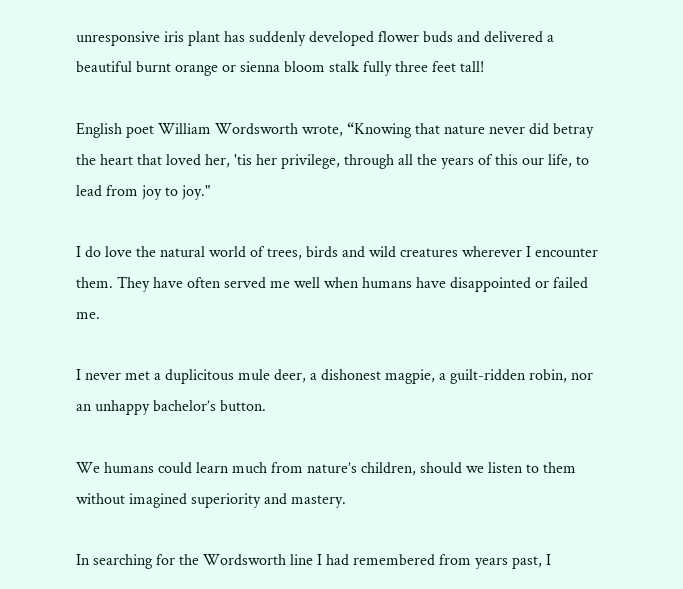unresponsive iris plant has suddenly developed flower buds and delivered a beautiful burnt orange or sienna bloom stalk fully three feet tall!

English poet William Wordsworth wrote, “Knowing that nature never did betray the heart that loved her, 'tis her privilege, through all the years of this our life, to lead from joy to joy."

I do love the natural world of trees, birds and wild creatures wherever I encounter them. They have often served me well when humans have disappointed or failed me.

I never met a duplicitous mule deer, a dishonest magpie, a guilt-ridden robin, nor an unhappy bachelor’s button.

We humans could learn much from nature’s children, should we listen to them without imagined superiority and mastery.

In searching for the Wordsworth line I had remembered from years past, I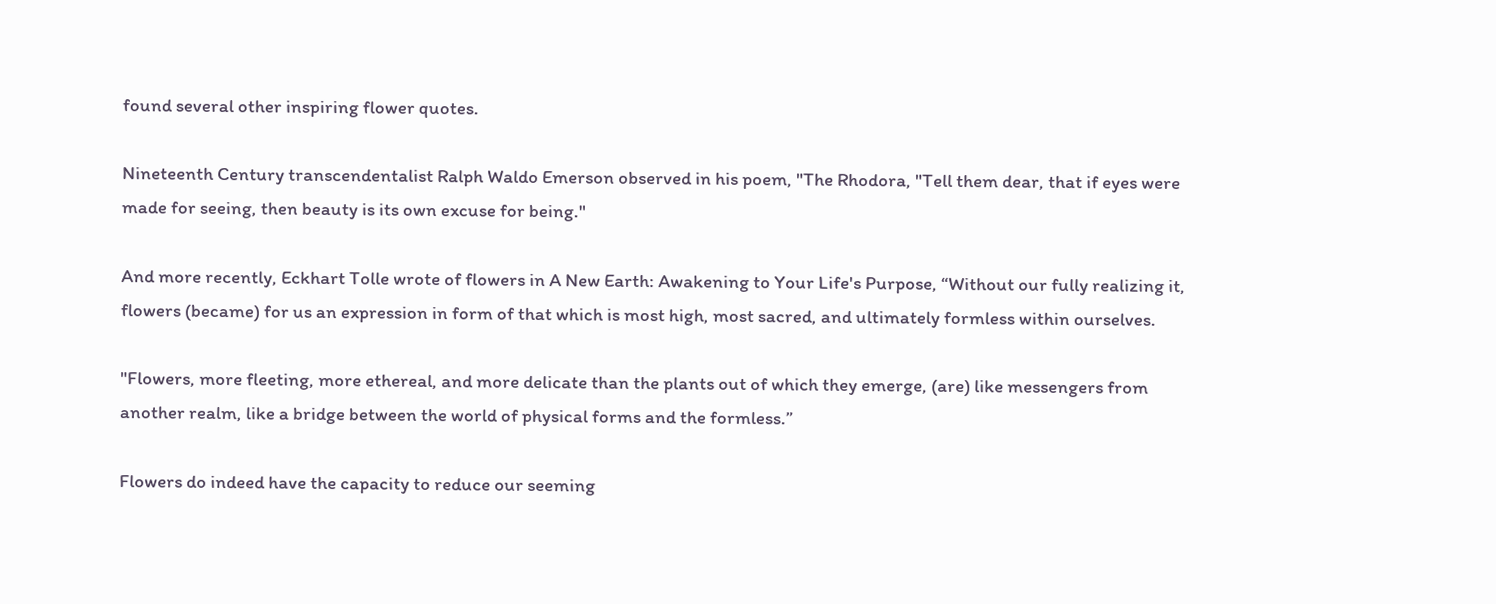found several other inspiring flower quotes.

Nineteenth Century transcendentalist Ralph Waldo Emerson observed in his poem, "The Rhodora, "Tell them dear, that if eyes were made for seeing, then beauty is its own excuse for being."

And more recently, Eckhart Tolle wrote of flowers in A New Earth: Awakening to Your Life's Purpose, “Without our fully realizing it, flowers (became) for us an expression in form of that which is most high, most sacred, and ultimately formless within ourselves.

"Flowers, more fleeting, more ethereal, and more delicate than the plants out of which they emerge, (are) like messengers from another realm, like a bridge between the world of physical forms and the formless.”

Flowers do indeed have the capacity to reduce our seeming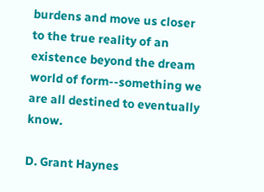burdens and move us closer to the true reality of an existence beyond the dream world of form--something we are all destined to eventually know.

D. Grant Haynes